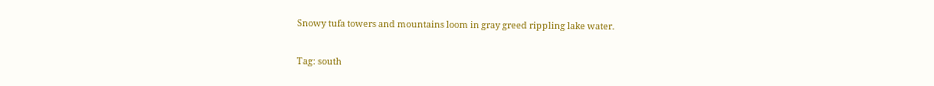Snowy tufa towers and mountains loom in gray greed rippling lake water.

Tag: south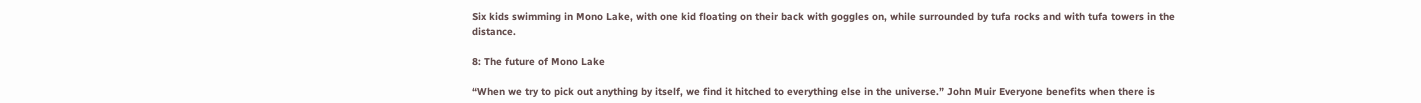Six kids swimming in Mono Lake, with one kid floating on their back with goggles on, while surrounded by tufa rocks and with tufa towers in the distance.

8: The future of Mono Lake

“When we try to pick out anything by itself, we find it hitched to everything else in the universe.” John Muir Everyone benefits when there is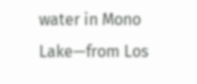water in Mono Lake—from Los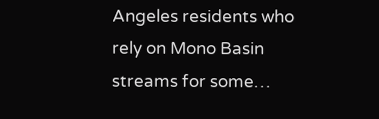Angeles residents who rely on Mono Basin streams for some…